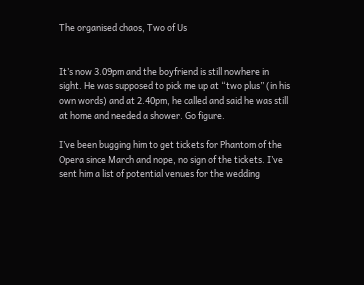The organised chaos, Two of Us


It’s now 3.09pm and the boyfriend is still nowhere in sight. He was supposed to pick me up at “two plus” (in his own words) and at 2.40pm, he called and said he was still at home and needed a shower. Go figure.

I’ve been bugging him to get tickets for Phantom of the Opera since March and nope, no sign of the tickets. I’ve sent him a list of potential venues for the wedding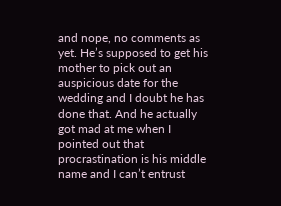and nope, no comments as yet. He’s supposed to get his mother to pick out an auspicious date for the wedding and I doubt he has done that. And he actually got mad at me when I pointed out that procrastination is his middle name and I can’t entrust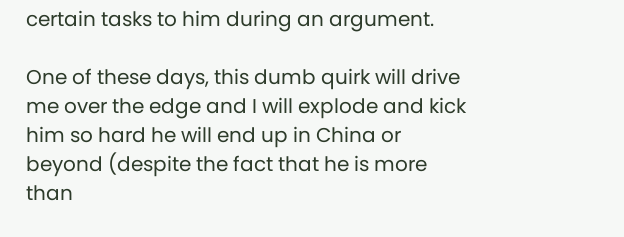certain tasks to him during an argument.

One of these days, this dumb quirk will drive me over the edge and I will explode and kick him so hard he will end up in China or beyond (despite the fact that he is more than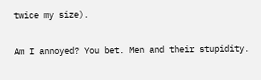twice my size).

Am I annoyed? You bet. Men and their stupidity.